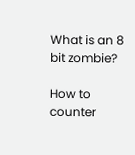What is an 8 bit zombie?

How to counter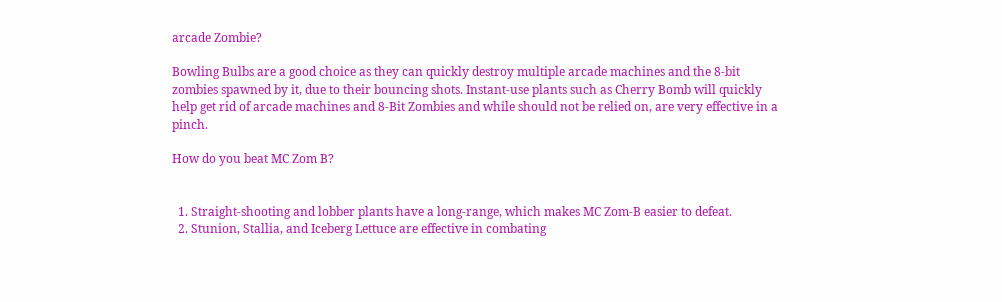arcade Zombie?

Bowling Bulbs are a good choice as they can quickly destroy multiple arcade machines and the 8-bit zombies spawned by it, due to their bouncing shots. Instant-use plants such as Cherry Bomb will quickly help get rid of arcade machines and 8-Bit Zombies and while should not be relied on, are very effective in a pinch.

How do you beat MC Zom B?


  1. Straight-shooting and lobber plants have a long-range, which makes MC Zom-B easier to defeat.
  2. Stunion, Stallia, and Iceberg Lettuce are effective in combating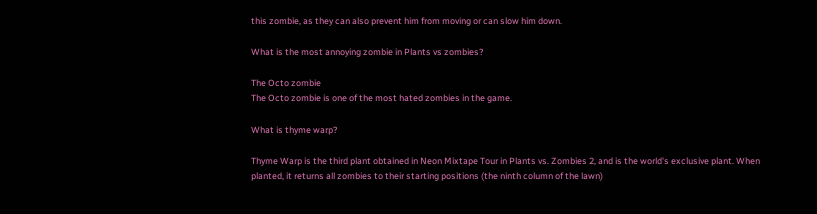this zombie, as they can also prevent him from moving or can slow him down.

What is the most annoying zombie in Plants vs zombies?

The Octo zombie
The Octo zombie is one of the most hated zombies in the game.

What is thyme warp?

Thyme Warp is the third plant obtained in Neon Mixtape Tour in Plants vs. Zombies 2, and is the world's exclusive plant. When planted, it returns all zombies to their starting positions (the ninth column of the lawn)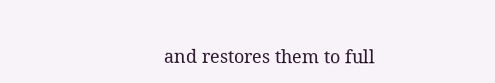and restores them to full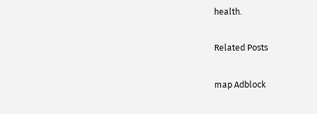health.

Related Posts

map Adblock